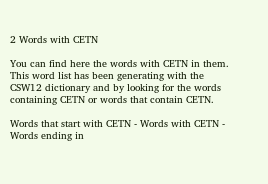2 Words with CETN

You can find here the words with CETN in them. This word list has been generating with the CSW12 dictionary and by looking for the words containing CETN or words that contain CETN.

Words that start with CETN - Words with CETN - Words ending in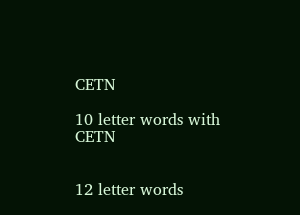CETN

10 letter words with CETN


12 letter words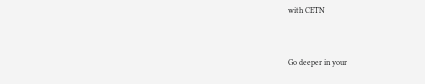with CETN


Go deeper in your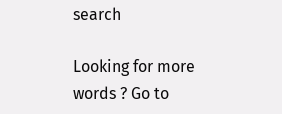search

Looking for more words ? Go to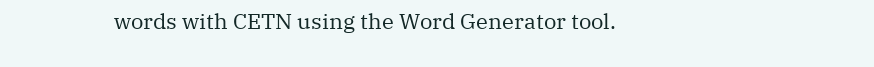words with CETN using the Word Generator tool.